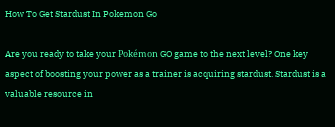How To Get Stardust In Pokemon Go

Are you ready to take your Pokémon GO game to the next level? One key aspect of boosting your power as a trainer is acquiring stardust. Stardust is a valuable resource in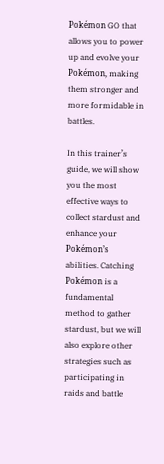Pokémon GO that allows you to power up and evolve your Pokémon, making them stronger and more formidable in battles.

In this trainer’s guide, we will show you the most effective ways to collect stardust and enhance your Pokémon’s abilities. Catching Pokémon is a fundamental method to gather stardust, but we will also explore other strategies such as participating in raids and battle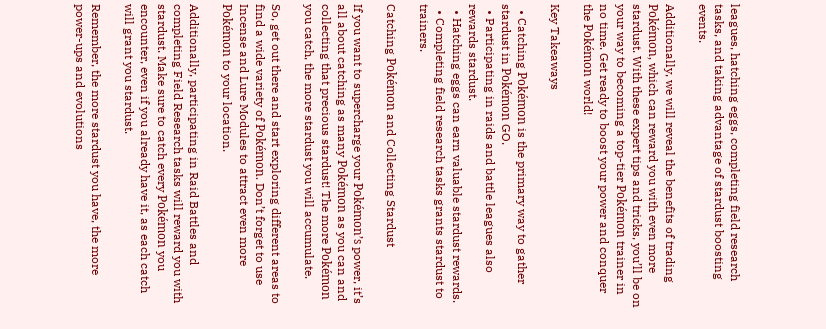leagues, hatching eggs, completing field research tasks, and taking advantage of stardust boosting events.

Additionally, we will reveal the benefits of trading Pokémon, which can reward you with even more stardust. With these expert tips and tricks, you’ll be on your way to becoming a top-tier Pokémon trainer in no time. Get ready to boost your power and conquer the Pokémon world!

Key Takeaways

  • Catching Pokémon is the primary way to gather stardust in Pokémon GO.
  • Participating in raids and battle leagues also rewards stardust.
  • Hatching eggs can earn valuable stardust rewards.
  • Completing field research tasks grants stardust to trainers.

Catching Pokémon and Collecting Stardust

If you want to supercharge your Pokémon’s power, it’s all about catching as many Pokémon as you can and collecting that precious stardust! The more Pokémon you catch, the more stardust you will accumulate.

So, get out there and start exploring different areas to find a wide variety of Pokémon. Don’t forget to use Incense and Lure Modules to attract even more Pokémon to your location.

Additionally, participating in Raid Battles and completing Field Research tasks will reward you with stardust. Make sure to catch every Pokémon you encounter, even if you already have it, as each catch will grant you stardust.

Remember, the more stardust you have, the more power-ups and evolutions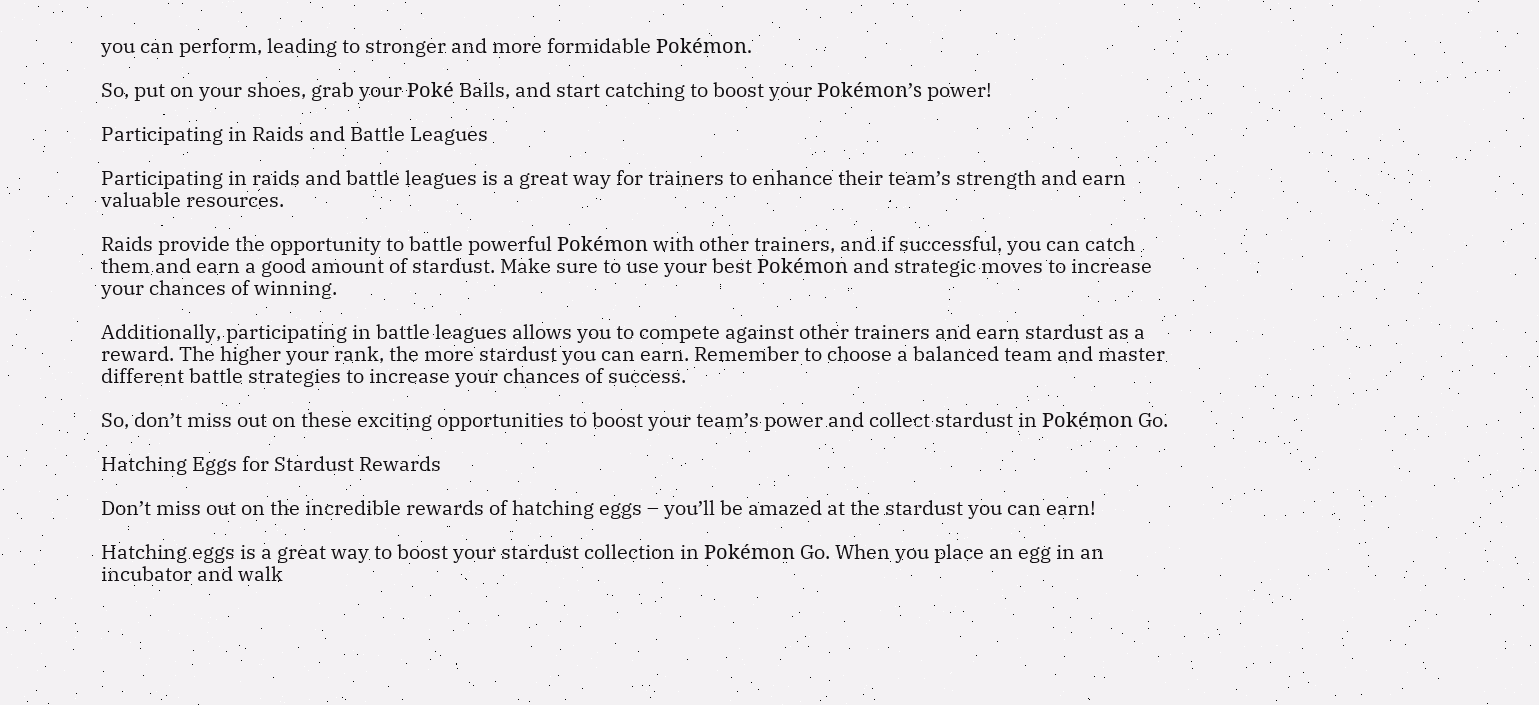you can perform, leading to stronger and more formidable Pokémon.

So, put on your shoes, grab your Poké Balls, and start catching to boost your Pokémon’s power!

Participating in Raids and Battle Leagues

Participating in raids and battle leagues is a great way for trainers to enhance their team’s strength and earn valuable resources.

Raids provide the opportunity to battle powerful Pokémon with other trainers, and if successful, you can catch them and earn a good amount of stardust. Make sure to use your best Pokémon and strategic moves to increase your chances of winning.

Additionally, participating in battle leagues allows you to compete against other trainers and earn stardust as a reward. The higher your rank, the more stardust you can earn. Remember to choose a balanced team and master different battle strategies to increase your chances of success.

So, don’t miss out on these exciting opportunities to boost your team’s power and collect stardust in Pokémon Go.

Hatching Eggs for Stardust Rewards

Don’t miss out on the incredible rewards of hatching eggs – you’ll be amazed at the stardust you can earn!

Hatching eggs is a great way to boost your stardust collection in Pokémon Go. When you place an egg in an incubator and walk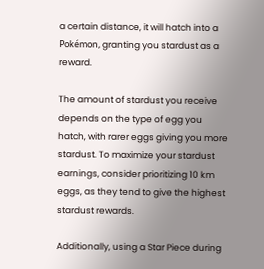a certain distance, it will hatch into a Pokémon, granting you stardust as a reward.

The amount of stardust you receive depends on the type of egg you hatch, with rarer eggs giving you more stardust. To maximize your stardust earnings, consider prioritizing 10 km eggs, as they tend to give the highest stardust rewards.

Additionally, using a Star Piece during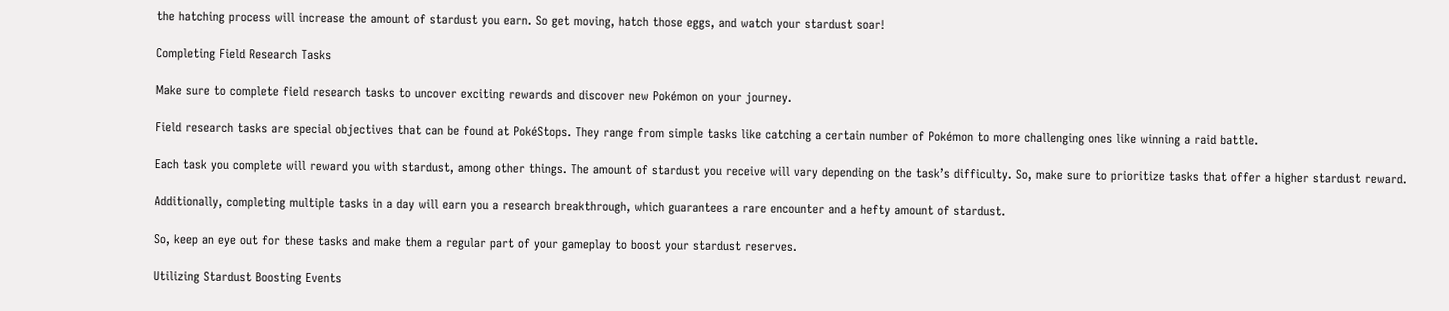the hatching process will increase the amount of stardust you earn. So get moving, hatch those eggs, and watch your stardust soar!

Completing Field Research Tasks

Make sure to complete field research tasks to uncover exciting rewards and discover new Pokémon on your journey.

Field research tasks are special objectives that can be found at PokéStops. They range from simple tasks like catching a certain number of Pokémon to more challenging ones like winning a raid battle.

Each task you complete will reward you with stardust, among other things. The amount of stardust you receive will vary depending on the task’s difficulty. So, make sure to prioritize tasks that offer a higher stardust reward.

Additionally, completing multiple tasks in a day will earn you a research breakthrough, which guarantees a rare encounter and a hefty amount of stardust.

So, keep an eye out for these tasks and make them a regular part of your gameplay to boost your stardust reserves.

Utilizing Stardust Boosting Events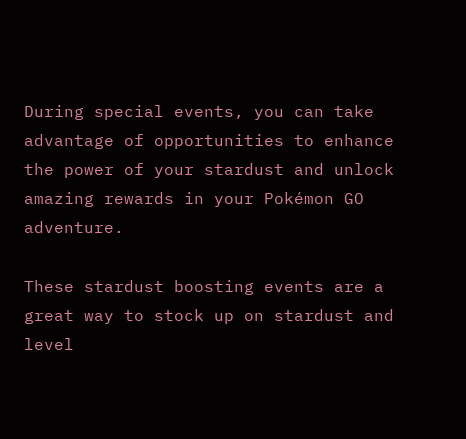During special events, you can take advantage of opportunities to enhance the power of your stardust and unlock amazing rewards in your Pokémon GO adventure.

These stardust boosting events are a great way to stock up on stardust and level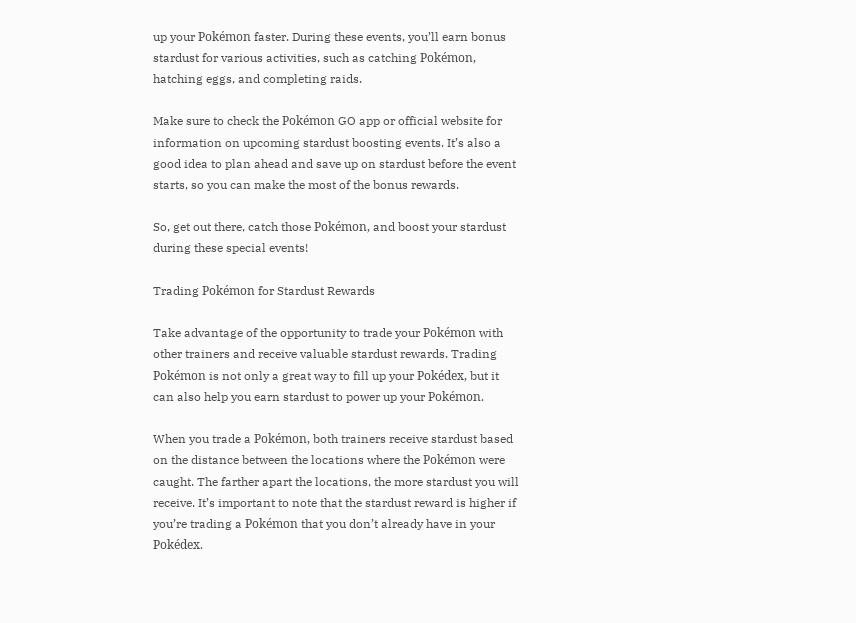up your Pokémon faster. During these events, you’ll earn bonus stardust for various activities, such as catching Pokémon, hatching eggs, and completing raids.

Make sure to check the Pokémon GO app or official website for information on upcoming stardust boosting events. It’s also a good idea to plan ahead and save up on stardust before the event starts, so you can make the most of the bonus rewards.

So, get out there, catch those Pokémon, and boost your stardust during these special events!

Trading Pokémon for Stardust Rewards

Take advantage of the opportunity to trade your Pokémon with other trainers and receive valuable stardust rewards. Trading Pokémon is not only a great way to fill up your Pokédex, but it can also help you earn stardust to power up your Pokémon.

When you trade a Pokémon, both trainers receive stardust based on the distance between the locations where the Pokémon were caught. The farther apart the locations, the more stardust you will receive. It’s important to note that the stardust reward is higher if you’re trading a Pokémon that you don’t already have in your Pokédex.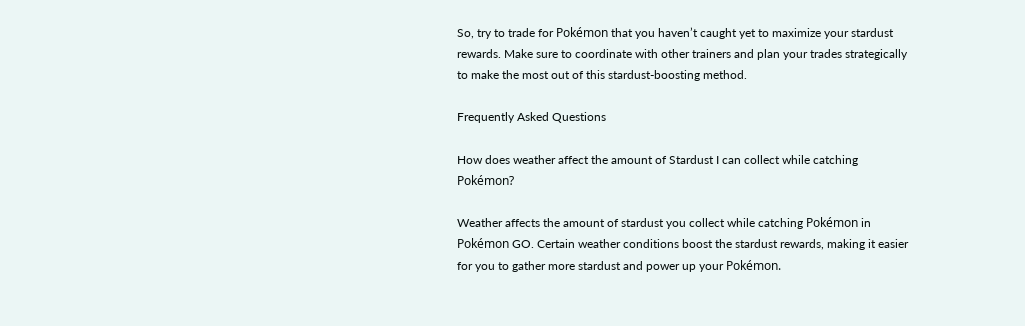So, try to trade for Pokémon that you haven’t caught yet to maximize your stardust rewards. Make sure to coordinate with other trainers and plan your trades strategically to make the most out of this stardust-boosting method.

Frequently Asked Questions

How does weather affect the amount of Stardust I can collect while catching Pokémon?

Weather affects the amount of stardust you collect while catching Pokémon in Pokémon GO. Certain weather conditions boost the stardust rewards, making it easier for you to gather more stardust and power up your Pokémon.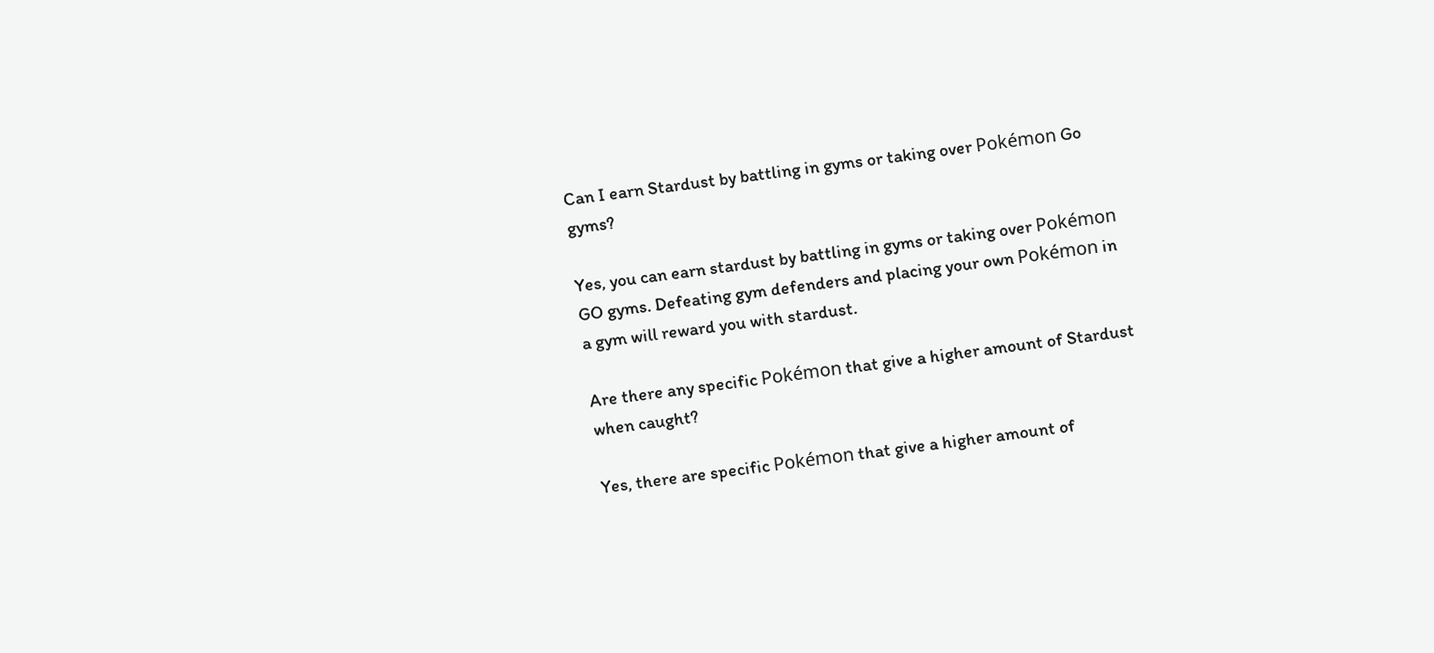Can I earn Stardust by battling in gyms or taking over Pokémon Go gyms?

Yes, you can earn stardust by battling in gyms or taking over Pokémon GO gyms. Defeating gym defenders and placing your own Pokémon in a gym will reward you with stardust.

Are there any specific Pokémon that give a higher amount of Stardust when caught?

Yes, there are specific Pokémon that give a higher amount of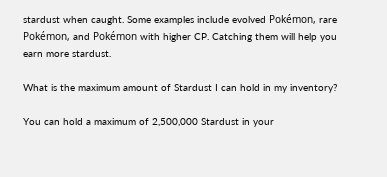stardust when caught. Some examples include evolved Pokémon, rare Pokémon, and Pokémon with higher CP. Catching them will help you earn more stardust.

What is the maximum amount of Stardust I can hold in my inventory?

You can hold a maximum of 2,500,000 Stardust in your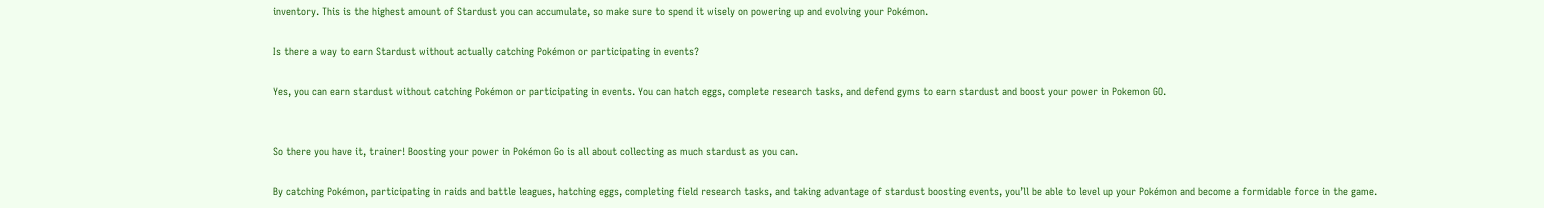inventory. This is the highest amount of Stardust you can accumulate, so make sure to spend it wisely on powering up and evolving your Pokémon.

Is there a way to earn Stardust without actually catching Pokémon or participating in events?

Yes, you can earn stardust without catching Pokémon or participating in events. You can hatch eggs, complete research tasks, and defend gyms to earn stardust and boost your power in Pokemon GO.


So there you have it, trainer! Boosting your power in Pokémon Go is all about collecting as much stardust as you can.

By catching Pokémon, participating in raids and battle leagues, hatching eggs, completing field research tasks, and taking advantage of stardust boosting events, you’ll be able to level up your Pokémon and become a formidable force in the game.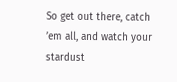So get out there, catch ’em all, and watch your stardust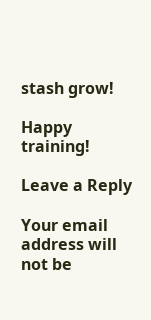stash grow!

Happy training!

Leave a Reply

Your email address will not be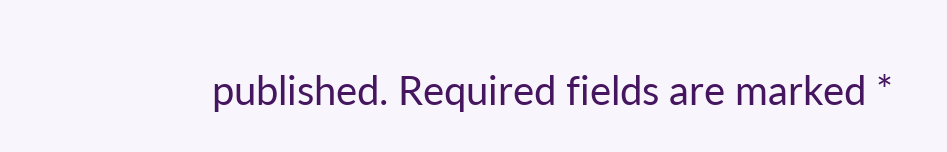published. Required fields are marked *